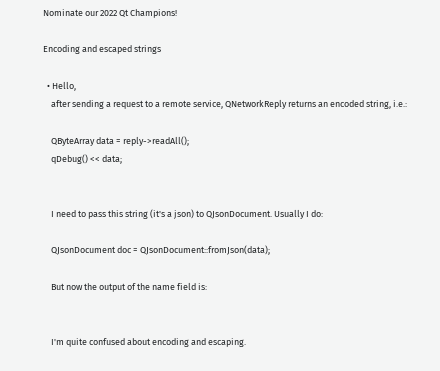Nominate our 2022 Qt Champions!

Encoding and escaped strings

  • Hello,
    after sending a request to a remote service, QNetworkReply returns an encoded string, i.e.:

    QByteArray data = reply->readAll();
    qDebug() << data;


    I need to pass this string (it's a json) to QJsonDocument. Usually I do:

    QJsonDocument doc = QJsonDocument::fromJson(data);

    But now the output of the name field is:


    I'm quite confused about encoding and escaping.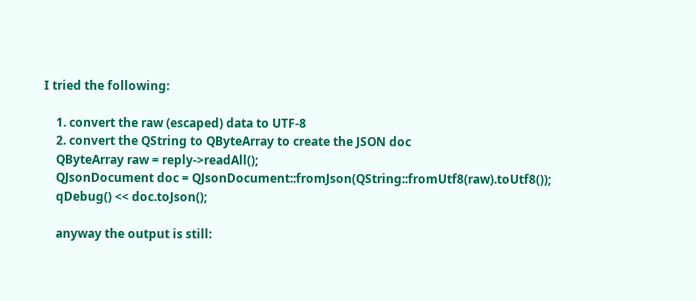I tried the following:

    1. convert the raw (escaped) data to UTF-8
    2. convert the QString to QByteArray to create the JSON doc
    QByteArray raw = reply->readAll();
    QJsonDocument doc = QJsonDocument::fromJson(QString::fromUtf8(raw).toUtf8());
    qDebug() << doc.toJson();

    anyway the output is still: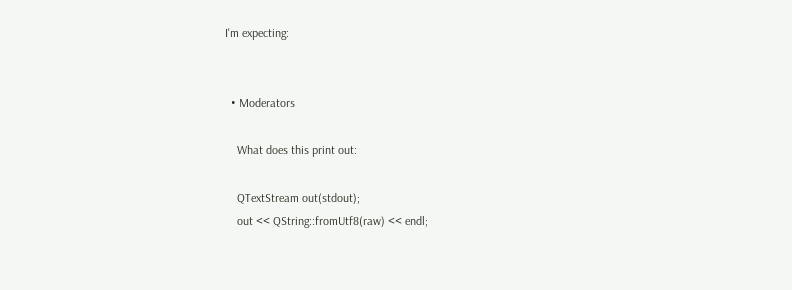I'm expecting:


  • Moderators

    What does this print out:

    QTextStream out(stdout);
    out << QString::fromUtf8(raw) << endl;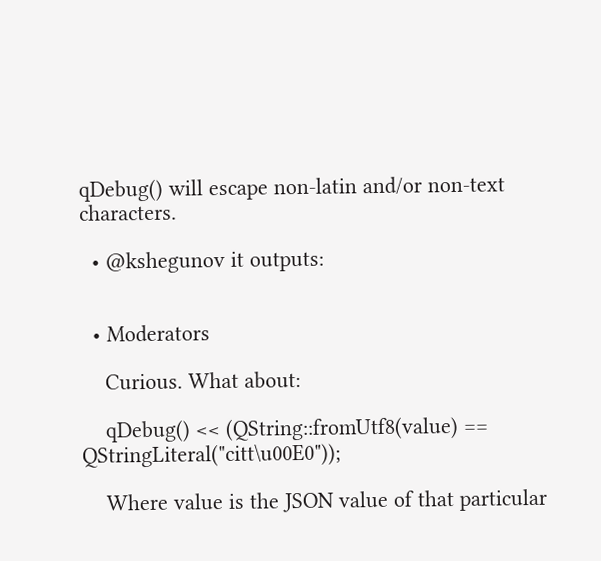qDebug() will escape non-latin and/or non-text characters.

  • @kshegunov it outputs:


  • Moderators

    Curious. What about:

    qDebug() << (QString::fromUtf8(value) == QStringLiteral("citt\u00E0"));

    Where value is the JSON value of that particular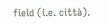field (i.e. città).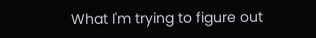What I'm trying to figure out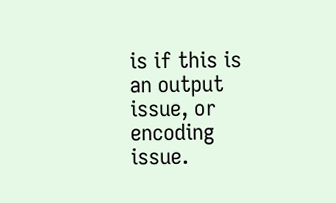is if this is an output issue, or encoding issue.